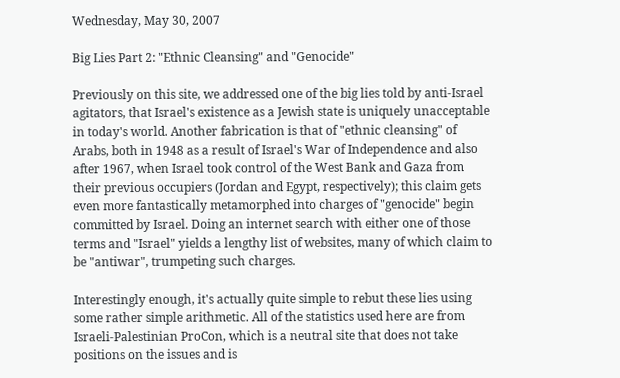Wednesday, May 30, 2007

Big Lies Part 2: "Ethnic Cleansing" and "Genocide"

Previously on this site, we addressed one of the big lies told by anti-Israel agitators, that Israel's existence as a Jewish state is uniquely unacceptable in today's world. Another fabrication is that of "ethnic cleansing" of Arabs, both in 1948 as a result of Israel's War of Independence and also after 1967, when Israel took control of the West Bank and Gaza from their previous occupiers (Jordan and Egypt, respectively); this claim gets even more fantastically metamorphed into charges of "genocide" begin committed by Israel. Doing an internet search with either one of those terms and "Israel" yields a lengthy list of websites, many of which claim to be "antiwar", trumpeting such charges.

Interestingly enough, it's actually quite simple to rebut these lies using some rather simple arithmetic. All of the statistics used here are from Israeli-Palestinian ProCon, which is a neutral site that does not take positions on the issues and is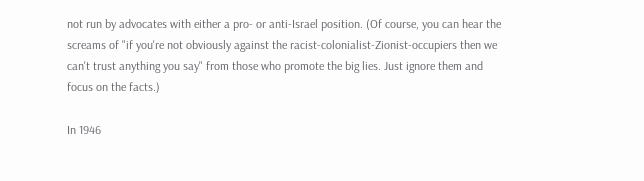not run by advocates with either a pro- or anti-Israel position. (Of course, you can hear the screams of "if you're not obviously against the racist-colonialist-Zionist-occupiers then we can't trust anything you say" from those who promote the big lies. Just ignore them and focus on the facts.)

In 1946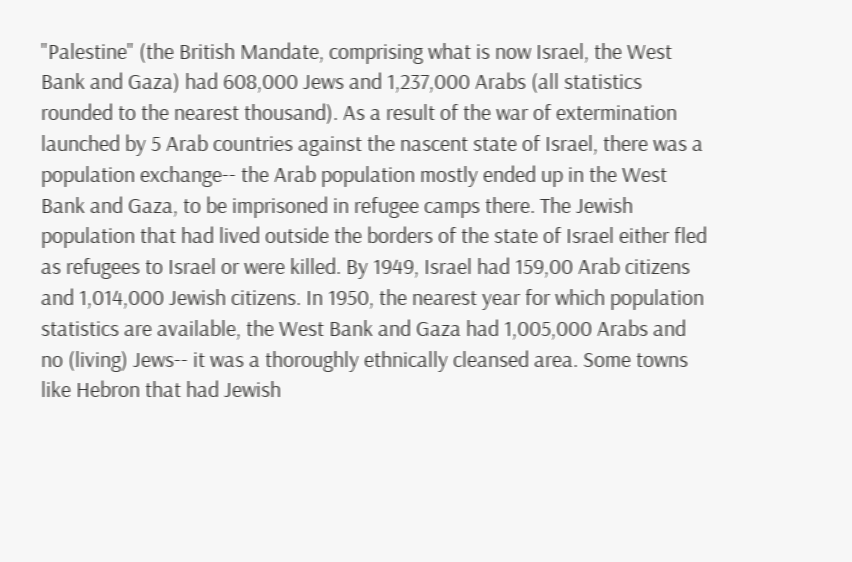"Palestine" (the British Mandate, comprising what is now Israel, the West Bank and Gaza) had 608,000 Jews and 1,237,000 Arabs (all statistics rounded to the nearest thousand). As a result of the war of extermination launched by 5 Arab countries against the nascent state of Israel, there was a population exchange-- the Arab population mostly ended up in the West Bank and Gaza, to be imprisoned in refugee camps there. The Jewish population that had lived outside the borders of the state of Israel either fled as refugees to Israel or were killed. By 1949, Israel had 159,00 Arab citizens and 1,014,000 Jewish citizens. In 1950, the nearest year for which population statistics are available, the West Bank and Gaza had 1,005,000 Arabs and no (living) Jews-- it was a thoroughly ethnically cleansed area. Some towns like Hebron that had Jewish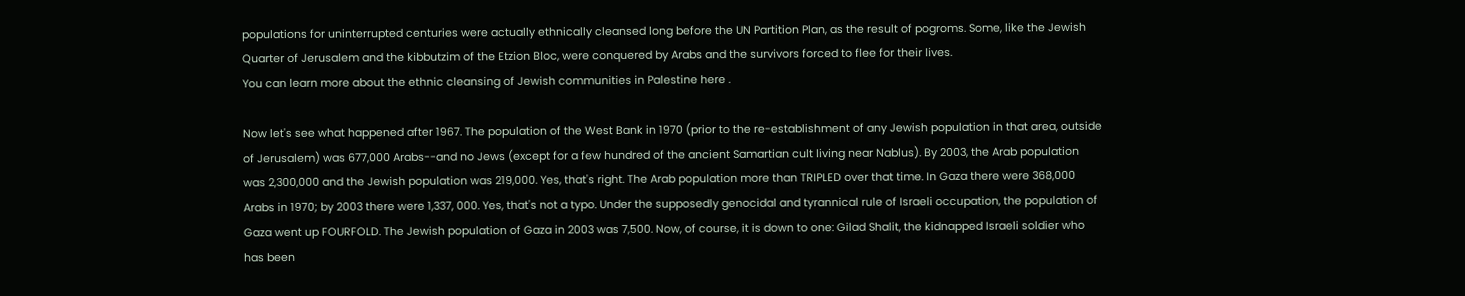populations for uninterrupted centuries were actually ethnically cleansed long before the UN Partition Plan, as the result of pogroms. Some, like the Jewish Quarter of Jerusalem and the kibbutzim of the Etzion Bloc, were conquered by Arabs and the survivors forced to flee for their lives.
You can learn more about the ethnic cleansing of Jewish communities in Palestine here .

Now let's see what happened after 1967. The population of the West Bank in 1970 (prior to the re-establishment of any Jewish population in that area, outside of Jerusalem) was 677,000 Arabs--and no Jews (except for a few hundred of the ancient Samartian cult living near Nablus). By 2003, the Arab population was 2,300,000 and the Jewish population was 219,000. Yes, that's right. The Arab population more than TRIPLED over that time. In Gaza there were 368,000 Arabs in 1970; by 2003 there were 1,337, 000. Yes, that's not a typo. Under the supposedly genocidal and tyrannical rule of Israeli occupation, the population of Gaza went up FOURFOLD. The Jewish population of Gaza in 2003 was 7,500. Now, of course, it is down to one: Gilad Shalit, the kidnapped Israeli soldier who has been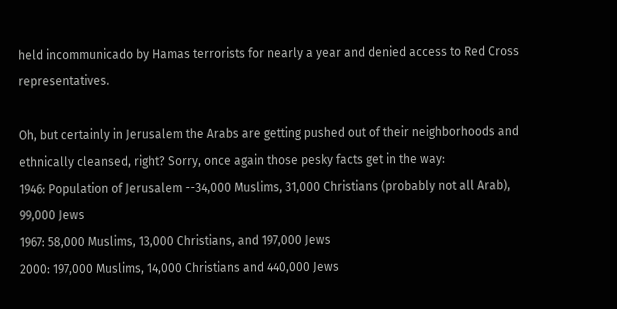held incommunicado by Hamas terrorists for nearly a year and denied access to Red Cross representatives.

Oh, but certainly in Jerusalem the Arabs are getting pushed out of their neighborhoods and ethnically cleansed, right? Sorry, once again those pesky facts get in the way:
1946: Population of Jerusalem --34,000 Muslims, 31,000 Christians (probably not all Arab), 99,000 Jews
1967: 58,000 Muslims, 13,000 Christians, and 197,000 Jews
2000: 197,000 Muslims, 14,000 Christians and 440,000 Jews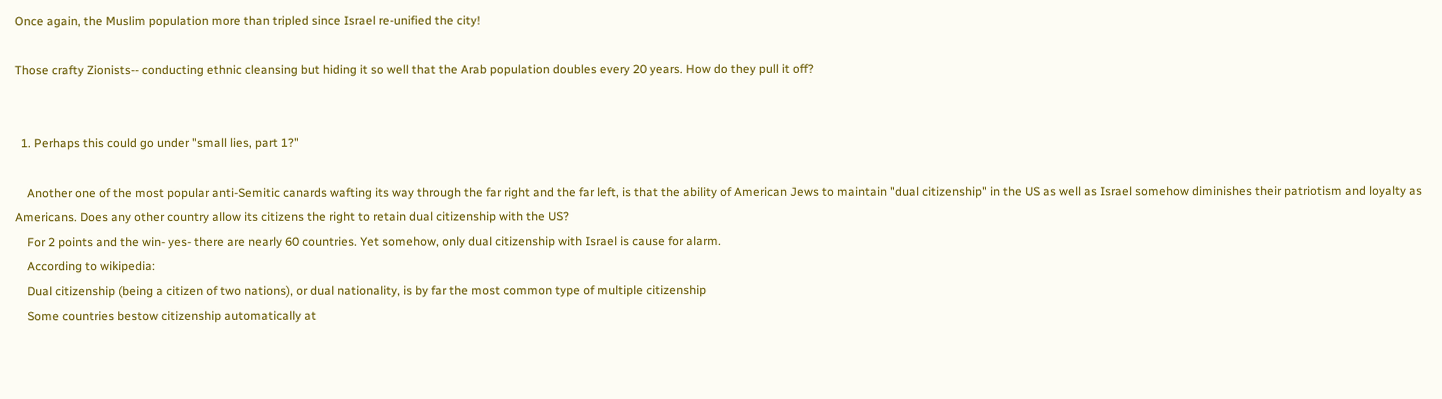Once again, the Muslim population more than tripled since Israel re-unified the city!

Those crafty Zionists-- conducting ethnic cleansing but hiding it so well that the Arab population doubles every 20 years. How do they pull it off?


  1. Perhaps this could go under "small lies, part 1?"

    Another one of the most popular anti-Semitic canards wafting its way through the far right and the far left, is that the ability of American Jews to maintain "dual citizenship" in the US as well as Israel somehow diminishes their patriotism and loyalty as Americans. Does any other country allow its citizens the right to retain dual citizenship with the US?
    For 2 points and the win- yes- there are nearly 60 countries. Yet somehow, only dual citizenship with Israel is cause for alarm.
    According to wikipedia:
    Dual citizenship (being a citizen of two nations), or dual nationality, is by far the most common type of multiple citizenship
    Some countries bestow citizenship automatically at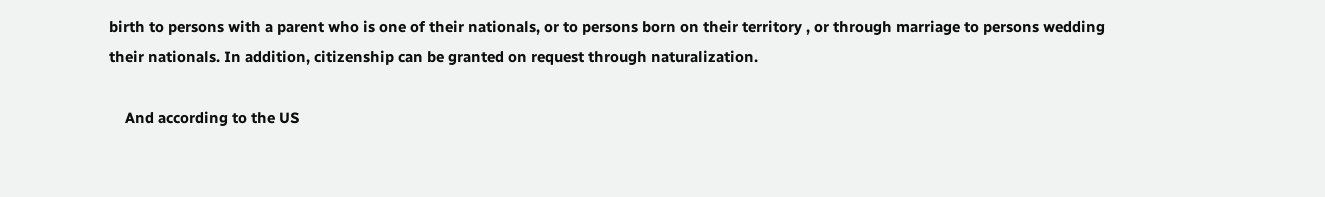birth to persons with a parent who is one of their nationals, or to persons born on their territory , or through marriage to persons wedding their nationals. In addition, citizenship can be granted on request through naturalization.

    And according to the US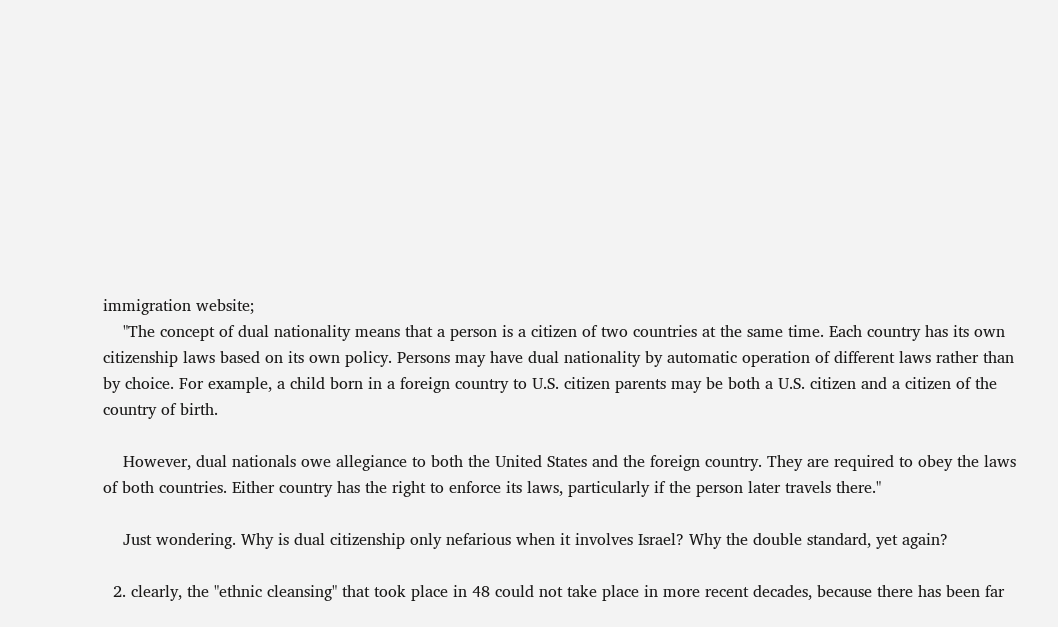immigration website;
    "The concept of dual nationality means that a person is a citizen of two countries at the same time. Each country has its own citizenship laws based on its own policy. Persons may have dual nationality by automatic operation of different laws rather than by choice. For example, a child born in a foreign country to U.S. citizen parents may be both a U.S. citizen and a citizen of the country of birth.

    However, dual nationals owe allegiance to both the United States and the foreign country. They are required to obey the laws of both countries. Either country has the right to enforce its laws, particularly if the person later travels there."

    Just wondering. Why is dual citizenship only nefarious when it involves Israel? Why the double standard, yet again?

  2. clearly, the "ethnic cleansing" that took place in 48 could not take place in more recent decades, because there has been far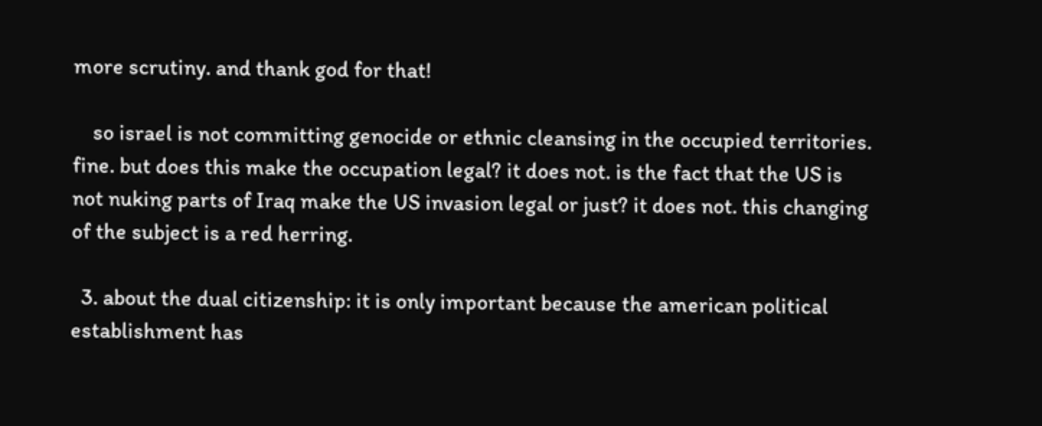more scrutiny. and thank god for that!

    so israel is not committing genocide or ethnic cleansing in the occupied territories. fine. but does this make the occupation legal? it does not. is the fact that the US is not nuking parts of Iraq make the US invasion legal or just? it does not. this changing of the subject is a red herring.

  3. about the dual citizenship: it is only important because the american political establishment has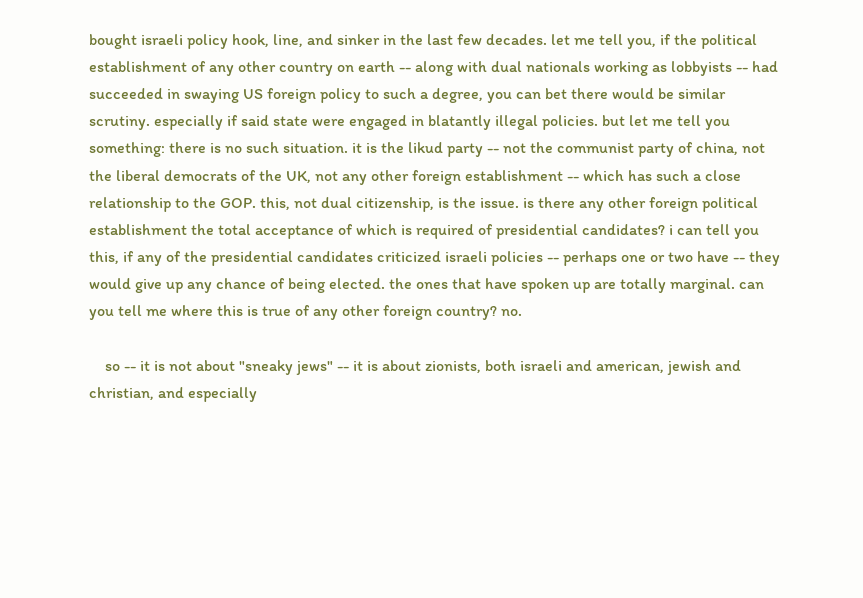bought israeli policy hook, line, and sinker in the last few decades. let me tell you, if the political establishment of any other country on earth -- along with dual nationals working as lobbyists -- had succeeded in swaying US foreign policy to such a degree, you can bet there would be similar scrutiny. especially if said state were engaged in blatantly illegal policies. but let me tell you something: there is no such situation. it is the likud party -- not the communist party of china, not the liberal democrats of the UK, not any other foreign establishment -- which has such a close relationship to the GOP. this, not dual citizenship, is the issue. is there any other foreign political establishment the total acceptance of which is required of presidential candidates? i can tell you this, if any of the presidential candidates criticized israeli policies -- perhaps one or two have -- they would give up any chance of being elected. the ones that have spoken up are totally marginal. can you tell me where this is true of any other foreign country? no.

    so -- it is not about "sneaky jews" -- it is about zionists, both israeli and american, jewish and christian, and especially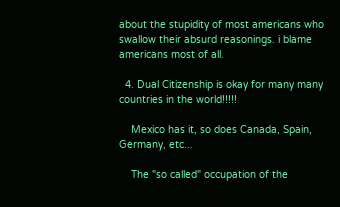about the stupidity of most americans who swallow their absurd reasonings. i blame americans most of all.

  4. Dual Citizenship is okay for many many countries in the world!!!!!

    Mexico has it, so does Canada, Spain, Germany, etc...

    The "so called" occupation of the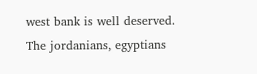west bank is well deserved. The jordanians, egyptians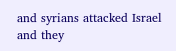and syrians attacked Israel and they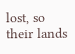lost, so their lands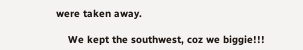were taken away.

    We kept the southwest, coz we biggie!!!